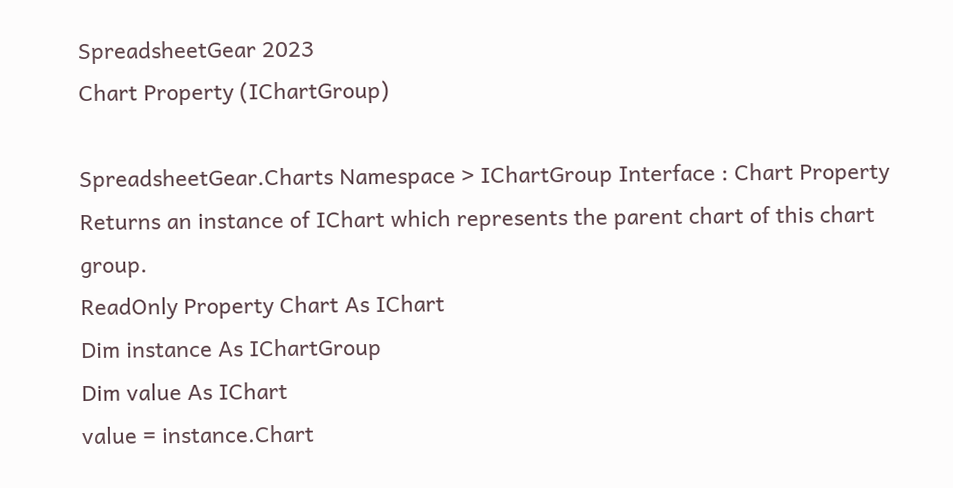SpreadsheetGear 2023
Chart Property (IChartGroup)

SpreadsheetGear.Charts Namespace > IChartGroup Interface : Chart Property
Returns an instance of IChart which represents the parent chart of this chart group.
ReadOnly Property Chart As IChart
Dim instance As IChartGroup
Dim value As IChart
value = instance.Chart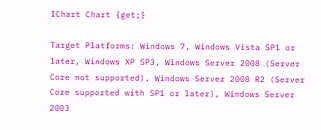IChart Chart {get;}

Target Platforms: Windows 7, Windows Vista SP1 or later, Windows XP SP3, Windows Server 2008 (Server Core not supported), Windows Server 2008 R2 (Server Core supported with SP1 or later), Windows Server 2003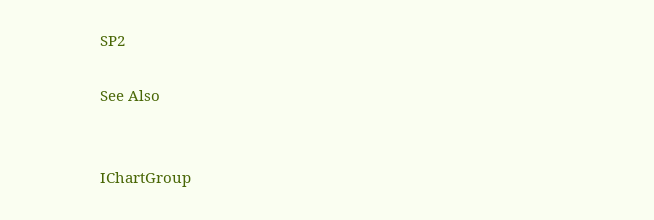SP2

See Also


IChartGroup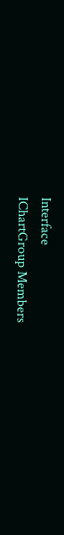Interface
IChartGroup Members